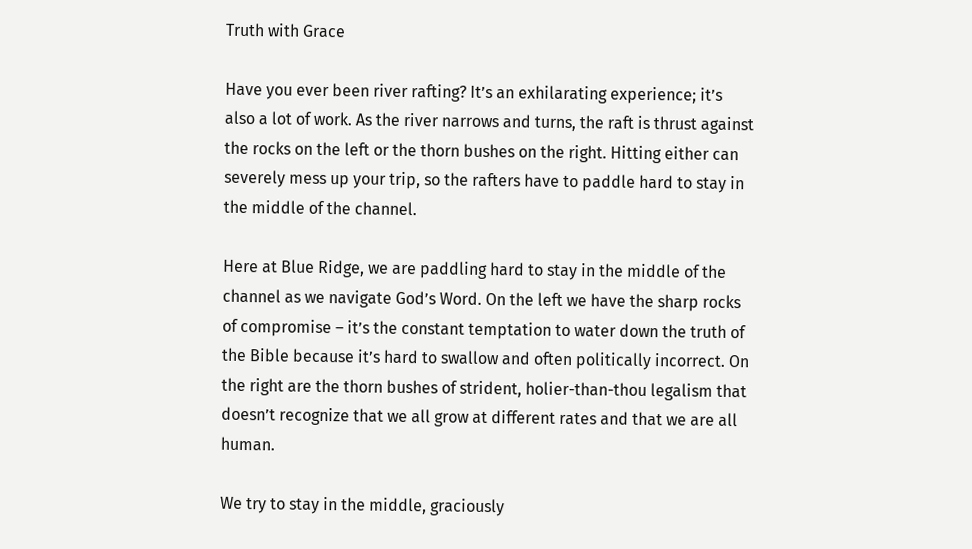Truth with Grace

Have you ever been river rafting? It’s an exhilarating experience; it’s also a lot of work. As the river narrows and turns, the raft is thrust against the rocks on the left or the thorn bushes on the right. Hitting either can severely mess up your trip, so the rafters have to paddle hard to stay in the middle of the channel.

Here at Blue Ridge, we are paddling hard to stay in the middle of the channel as we navigate God’s Word. On the left we have the sharp rocks of compromise – it’s the constant temptation to water down the truth of the Bible because it’s hard to swallow and often politically incorrect. On the right are the thorn bushes of strident, holier-than-thou legalism that doesn’t recognize that we all grow at different rates and that we are all human.

We try to stay in the middle, graciously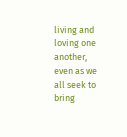living and loving one another, even as we all seek to bring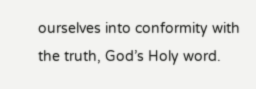ourselves into conformity with the truth, God’s Holy word.